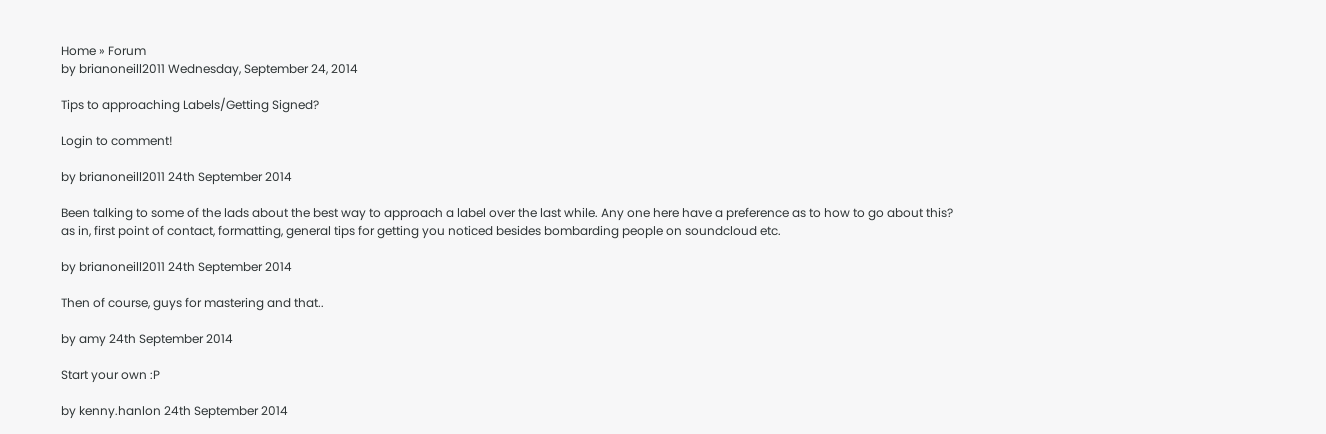Home » Forum
by brianoneill2011 Wednesday, September 24, 2014

Tips to approaching Labels/Getting Signed?

Login to comment!

by brianoneill2011 24th September 2014

Been talking to some of the lads about the best way to approach a label over the last while. Any one here have a preference as to how to go about this? as in, first point of contact, formatting, general tips for getting you noticed besides bombarding people on soundcloud etc.

by brianoneill2011 24th September 2014

Then of course, guys for mastering and that..

by amy 24th September 2014

Start your own :P

by kenny.hanlon 24th September 2014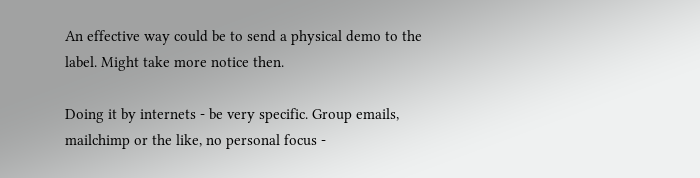An effective way could be to send a physical demo to the label. Might take more notice then.

Doing it by internets - be very specific. Group emails, mailchimp or the like, no personal focus -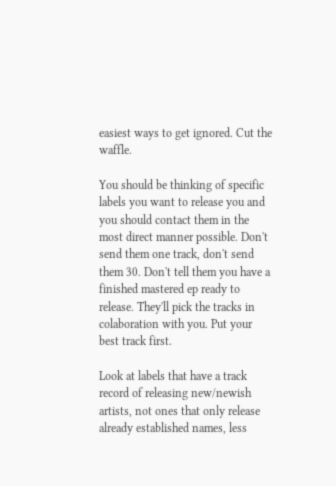easiest ways to get ignored. Cut the waffle.

You should be thinking of specific labels you want to release you and you should contact them in the most direct manner possible. Don't send them one track, don't send them 30. Don't tell them you have a finished mastered ep ready to release. They'll pick the tracks in colaboration with you. Put your best track first.

Look at labels that have a track record of releasing new/newish artists, not ones that only release already established names, less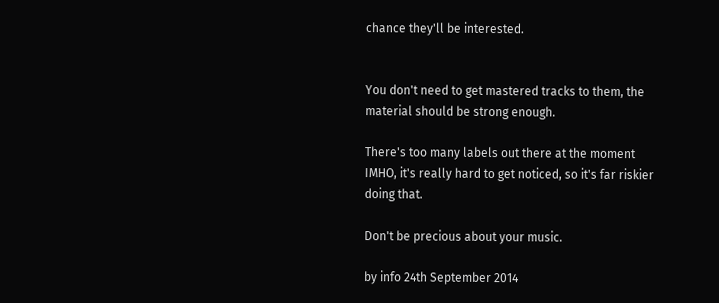chance they'll be interested.


You don't need to get mastered tracks to them, the material should be strong enough.

There's too many labels out there at the moment IMHO, it's really hard to get noticed, so it's far riskier doing that.

Don't be precious about your music.

by info 24th September 2014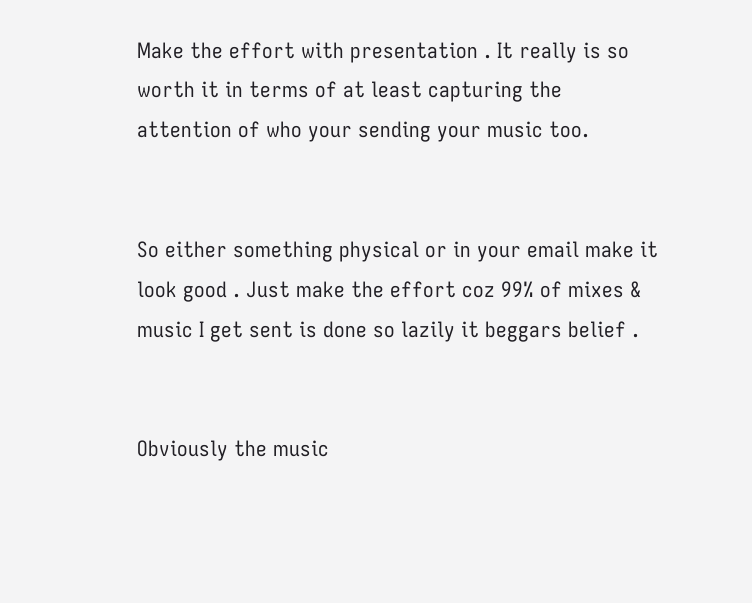Make the effort with presentation . It really is so worth it in terms of at least capturing the attention of who your sending your music too.


So either something physical or in your email make it look good . Just make the effort coz 99% of mixes & music I get sent is done so lazily it beggars belief .


Obviously the music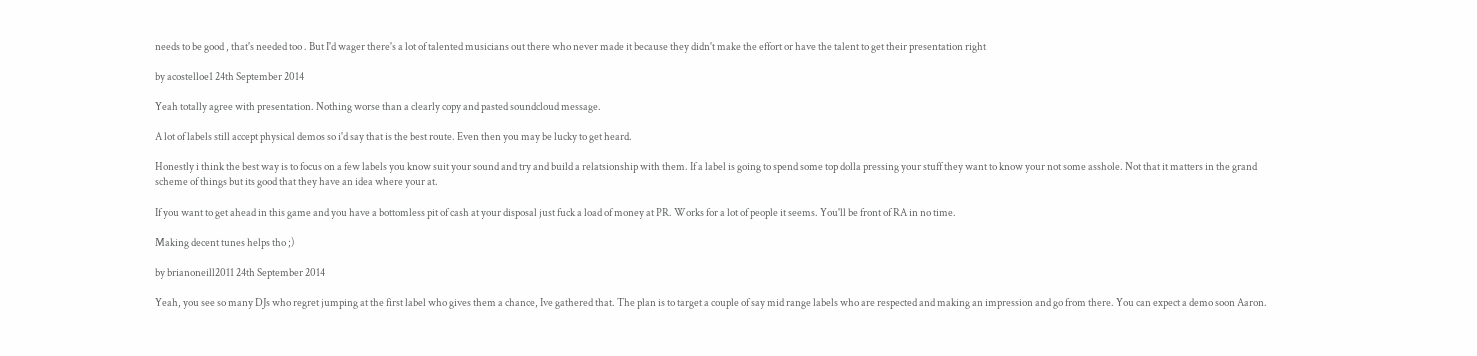needs to be good , that's needed too . But I'd wager there's a lot of talented musicians out there who never made it because they didn't make the effort or have the talent to get their presentation right

by acostelloe1 24th September 2014

Yeah totally agree with presentation. Nothing worse than a clearly copy and pasted soundcloud message.

A lot of labels still accept physical demos so i'd say that is the best route. Even then you may be lucky to get heard.

Honestly i think the best way is to focus on a few labels you know suit your sound and try and build a relatsionship with them. If a label is going to spend some top dolla pressing your stuff they want to know your not some asshole. Not that it matters in the grand scheme of things but its good that they have an idea where your at.

If you want to get ahead in this game and you have a bottomless pit of cash at your disposal just fuck a load of money at PR. Works for a lot of people it seems. You'll be front of RA in no time.

Making decent tunes helps tho ;)

by brianoneill2011 24th September 2014

Yeah, you see so many DJs who regret jumping at the first label who gives them a chance, Ive gathered that. The plan is to target a couple of say mid range labels who are respected and making an impression and go from there. You can expect a demo soon Aaron.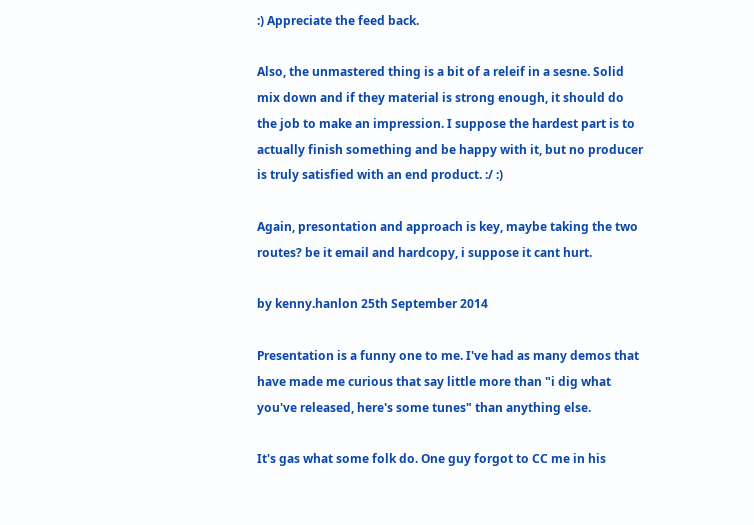:) Appreciate the feed back.

Also, the unmastered thing is a bit of a releif in a sesne. Solid mix down and if they material is strong enough, it should do the job to make an impression. I suppose the hardest part is to actually finish something and be happy with it, but no producer is truly satisfied with an end product. :/ :)

Again, presontation and approach is key, maybe taking the two routes? be it email and hardcopy, i suppose it cant hurt.

by kenny.hanlon 25th September 2014

Presentation is a funny one to me. I've had as many demos that have made me curious that say little more than "i dig what you've released, here's some tunes" than anything else.

It's gas what some folk do. One guy forgot to CC me in his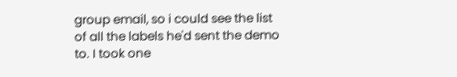group email, so i could see the list of all the labels he'd sent the demo to. I took one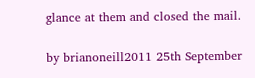glance at them and closed the mail.

by brianoneill2011 25th September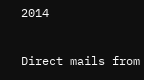2014

Direct mails from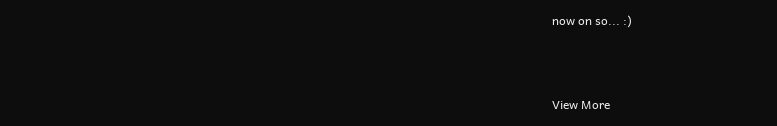now on so... :)



View More